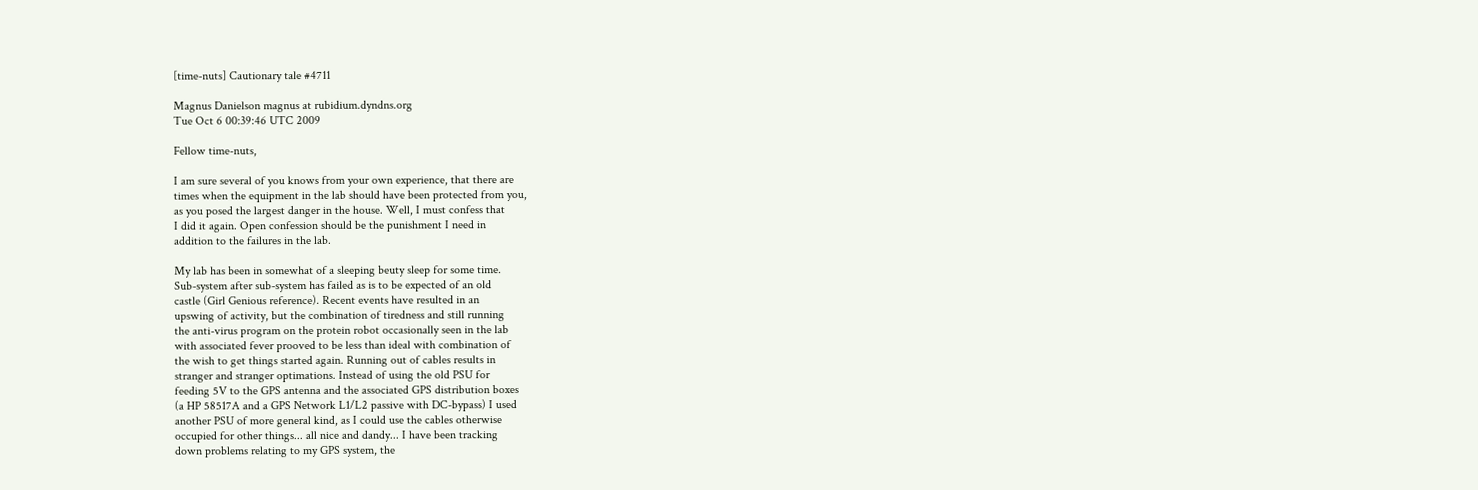[time-nuts] Cautionary tale #4711

Magnus Danielson magnus at rubidium.dyndns.org
Tue Oct 6 00:39:46 UTC 2009

Fellow time-nuts,

I am sure several of you knows from your own experience, that there are
times when the equipment in the lab should have been protected from you,
as you posed the largest danger in the house. Well, I must confess that
I did it again. Open confession should be the punishment I need in
addition to the failures in the lab.

My lab has been in somewhat of a sleeping beuty sleep for some time.
Sub-system after sub-system has failed as is to be expected of an old
castle (Girl Genious reference). Recent events have resulted in an
upswing of activity, but the combination of tiredness and still running
the anti-virus program on the protein robot occasionally seen in the lab
with associated fever prooved to be less than ideal with combination of
the wish to get things started again. Running out of cables results in
stranger and stranger optimations. Instead of using the old PSU for
feeding 5V to the GPS antenna and the associated GPS distribution boxes
(a HP 58517A and a GPS Network L1/L2 passive with DC-bypass) I used
another PSU of more general kind, as I could use the cables otherwise
occupied for other things... all nice and dandy... I have been tracking
down problems relating to my GPS system, the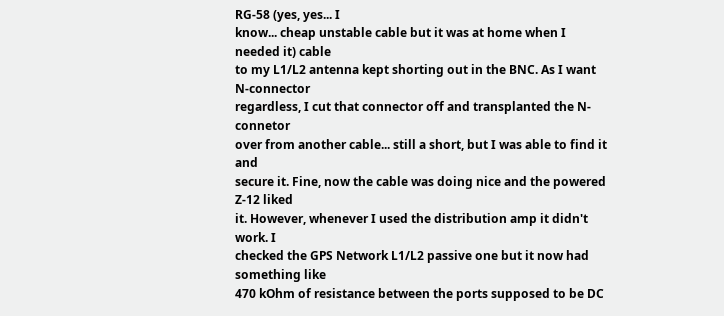RG-58 (yes, yes... I
know... cheap unstable cable but it was at home when I needed it) cable
to my L1/L2 antenna kept shorting out in the BNC. As I want N-connector
regardless, I cut that connector off and transplanted the N-connetor
over from another cable... still a short, but I was able to find it and
secure it. Fine, now the cable was doing nice and the powered Z-12 liked
it. However, whenever I used the distribution amp it didn't work. I
checked the GPS Network L1/L2 passive one but it now had something like
470 kOhm of resistance between the ports supposed to be DC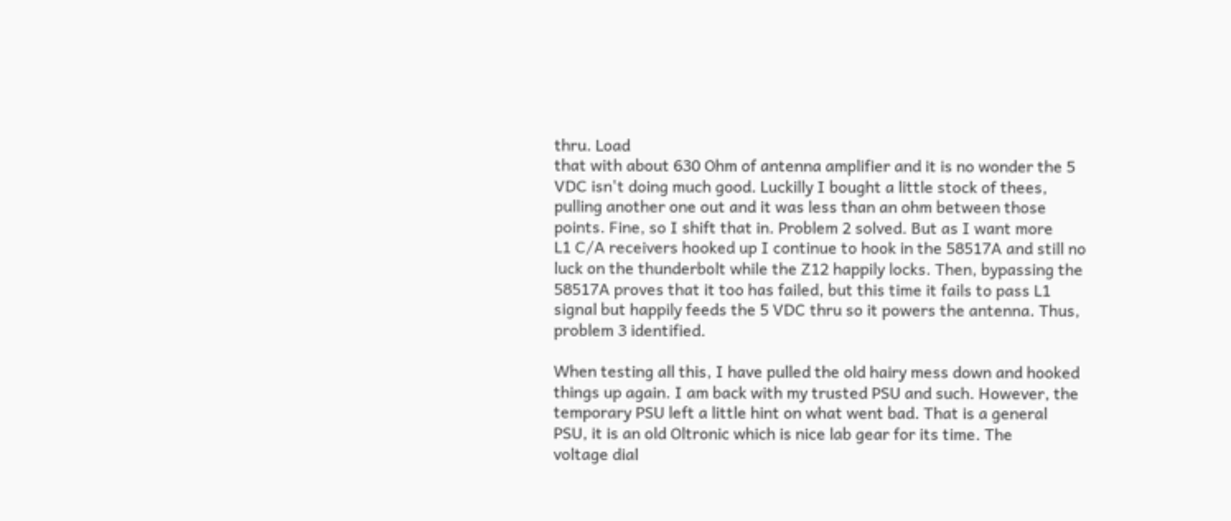thru. Load
that with about 630 Ohm of antenna amplifier and it is no wonder the 5
VDC isn't doing much good. Luckilly I bought a little stock of thees,
pulling another one out and it was less than an ohm between those
points. Fine, so I shift that in. Problem 2 solved. But as I want more
L1 C/A receivers hooked up I continue to hook in the 58517A and still no
luck on the thunderbolt while the Z12 happily locks. Then, bypassing the
58517A proves that it too has failed, but this time it fails to pass L1
signal but happily feeds the 5 VDC thru so it powers the antenna. Thus,
problem 3 identified.

When testing all this, I have pulled the old hairy mess down and hooked
things up again. I am back with my trusted PSU and such. However, the
temporary PSU left a little hint on what went bad. That is a general
PSU, it is an old Oltronic which is nice lab gear for its time. The
voltage dial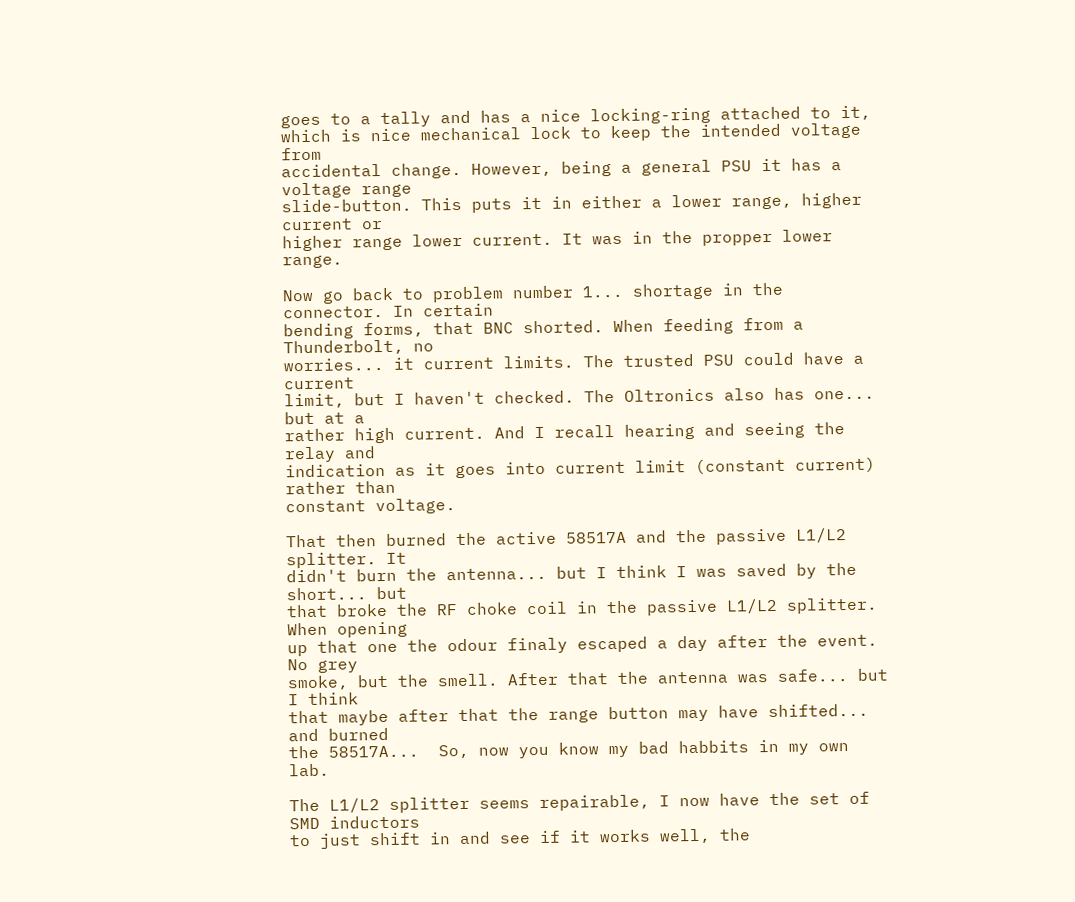goes to a tally and has a nice locking-ring attached to it,
which is nice mechanical lock to keep the intended voltage from
accidental change. However, being a general PSU it has a voltage range
slide-button. This puts it in either a lower range, higher current or
higher range lower current. It was in the propper lower range.

Now go back to problem number 1... shortage in the connector. In certain
bending forms, that BNC shorted. When feeding from a Thunderbolt, no
worries... it current limits. The trusted PSU could have a current
limit, but I haven't checked. The Oltronics also has one... but at a
rather high current. And I recall hearing and seeing the relay and
indication as it goes into current limit (constant current) rather than
constant voltage.

That then burned the active 58517A and the passive L1/L2 splitter. It
didn't burn the antenna... but I think I was saved by the short... but
that broke the RF choke coil in the passive L1/L2 splitter. When opening
up that one the odour finaly escaped a day after the event. No grey
smoke, but the smell. After that the antenna was safe... but I think
that maybe after that the range button may have shifted... and burned
the 58517A...  So, now you know my bad habbits in my own lab.

The L1/L2 splitter seems repairable, I now have the set of SMD inductors
to just shift in and see if it works well, the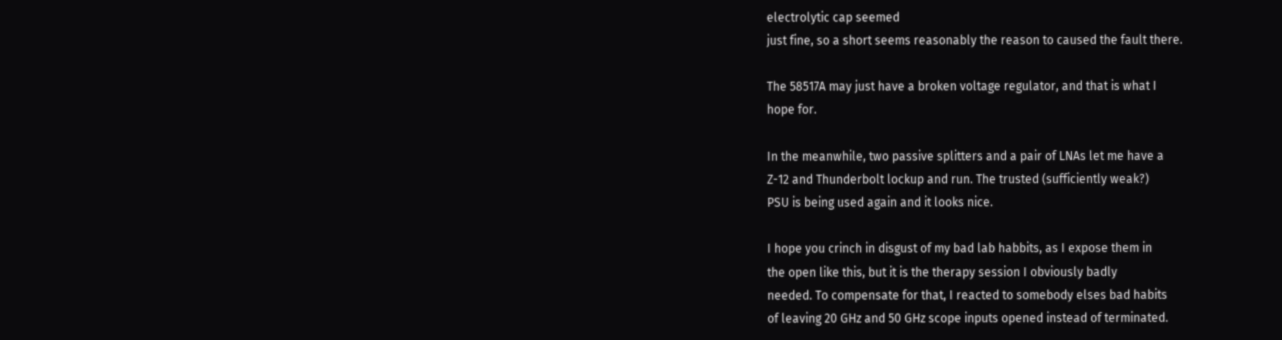electrolytic cap seemed
just fine, so a short seems reasonably the reason to caused the fault there.

The 58517A may just have a broken voltage regulator, and that is what I
hope for.

In the meanwhile, two passive splitters and a pair of LNAs let me have a
Z-12 and Thunderbolt lockup and run. The trusted (sufficiently weak?)
PSU is being used again and it looks nice.

I hope you crinch in disgust of my bad lab habbits, as I expose them in
the open like this, but it is the therapy session I obviously badly
needed. To compensate for that, I reacted to somebody elses bad habits
of leaving 20 GHz and 50 GHz scope inputs opened instead of terminated.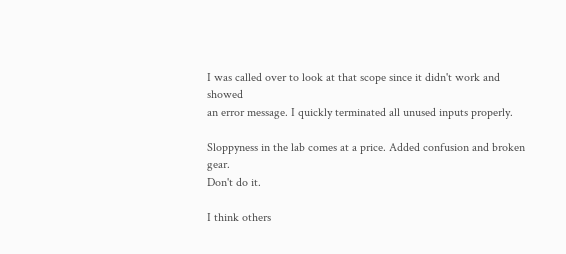I was called over to look at that scope since it didn't work and showed
an error message. I quickly terminated all unused inputs properly.

Sloppyness in the lab comes at a price. Added confusion and broken gear.
Don't do it.

I think others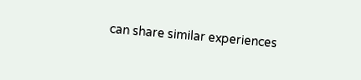can share similar experiences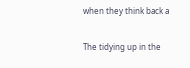when they think back a

The tidying up in the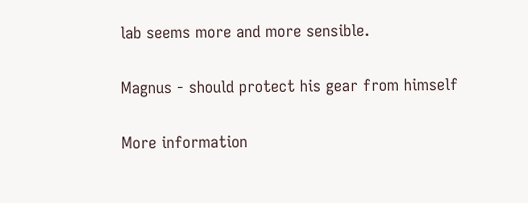lab seems more and more sensible.

Magnus - should protect his gear from himself

More information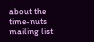about the time-nuts mailing list